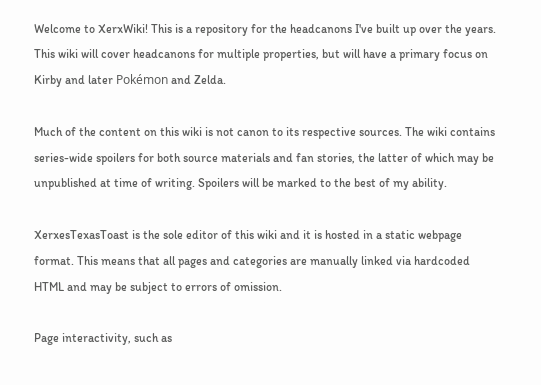Welcome to XerxWiki! This is a repository for the headcanons I've built up over the years. This wiki will cover headcanons for multiple properties, but will have a primary focus on Kirby and later Pokémon and Zelda.

Much of the content on this wiki is not canon to its respective sources. The wiki contains series-wide spoilers for both source materials and fan stories, the latter of which may be unpublished at time of writing. Spoilers will be marked to the best of my ability.

XerxesTexasToast is the sole editor of this wiki and it is hosted in a static webpage format. This means that all pages and categories are manually linked via hardcoded HTML and may be subject to errors of omission.

Page interactivity, such as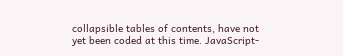collapsible tables of contents, have not yet been coded at this time. JavaScript-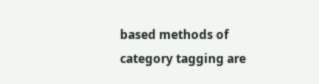based methods of category tagging are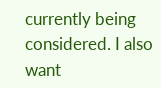currently being considered. I also want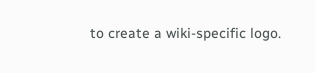to create a wiki-specific logo.